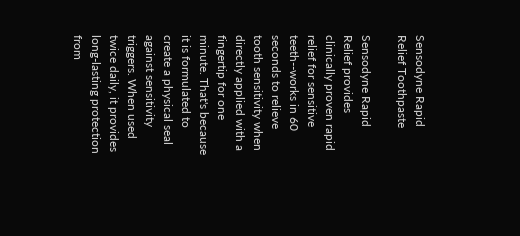Sensodyne Rapid Relief Toothpaste

Sensodyne Rapid Relief provides clinically proven rapid relief for sensitive teeth--works in 60 seconds to relieve tooth sensitivity when directly applied with a fingertip for one minute. That's because it is formulated to create a physical seal against sensitivity triggers. When used twice daily, it provides long-lasting protection from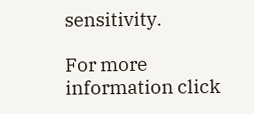sensitivity.

For more information click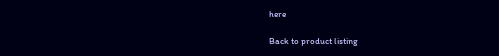here

Back to product listing